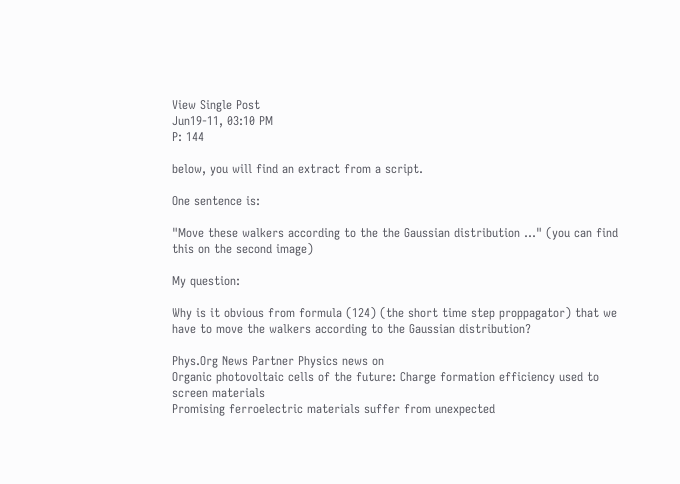View Single Post
Jun19-11, 03:10 PM
P: 144

below, you will find an extract from a script.

One sentence is:

"Move these walkers according to the the Gaussian distribution ..." (you can find this on the second image)

My question:

Why is it obvious from formula (124) (the short time step proppagator) that we have to move the walkers according to the Gaussian distribution?

Phys.Org News Partner Physics news on
Organic photovoltaic cells of the future: Charge formation efficiency used to screen materials
Promising ferroelectric materials suffer from unexpected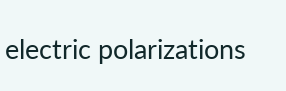electric polarizations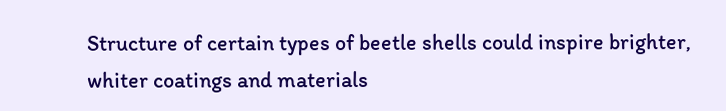Structure of certain types of beetle shells could inspire brighter, whiter coatings and materials